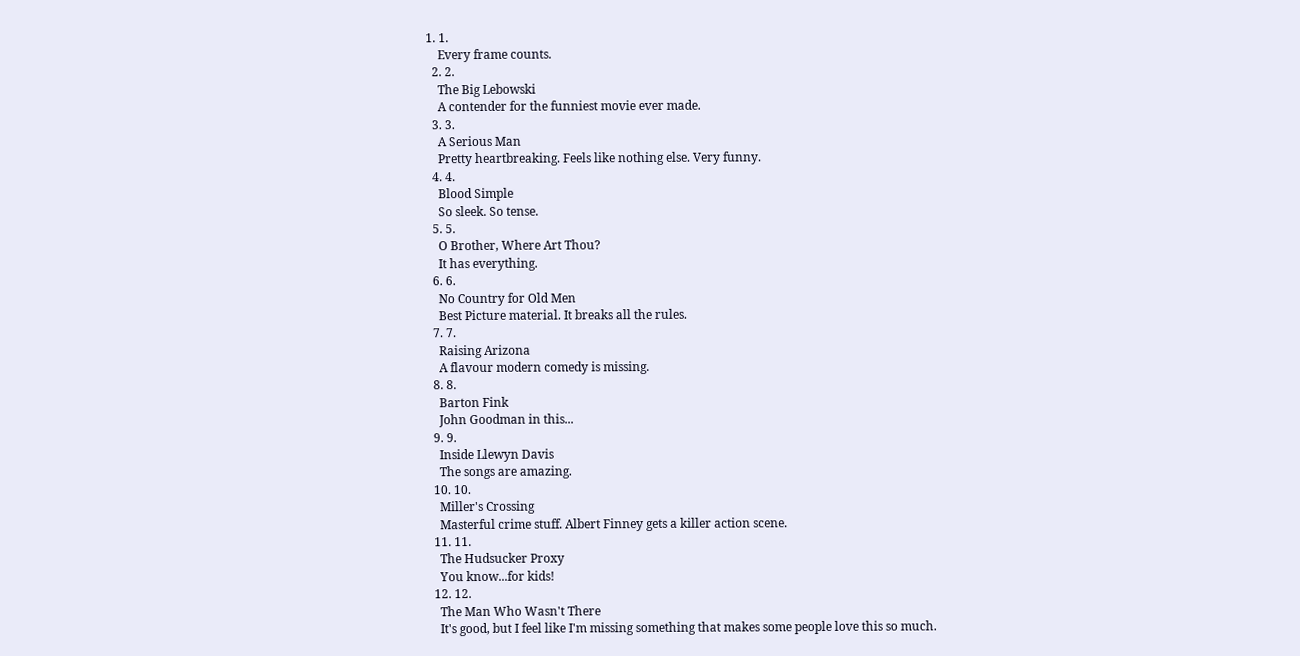1. 1.
    Every frame counts.
  2. 2.
    The Big Lebowski
    A contender for the funniest movie ever made.
  3. 3.
    A Serious Man
    Pretty heartbreaking. Feels like nothing else. Very funny.
  4. 4.
    Blood Simple
    So sleek. So tense.
  5. 5.
    O Brother, Where Art Thou?
    It has everything.
  6. 6.
    No Country for Old Men
    Best Picture material. It breaks all the rules.
  7. 7.
    Raising Arizona
    A flavour modern comedy is missing.
  8. 8.
    Barton Fink
    John Goodman in this...
  9. 9.
    Inside Llewyn Davis
    The songs are amazing.
  10. 10.
    Miller's Crossing
    Masterful crime stuff. Albert Finney gets a killer action scene.
  11. 11.
    The Hudsucker Proxy
    You know...for kids!
  12. 12.
    The Man Who Wasn't There
    It's good, but I feel like I'm missing something that makes some people love this so much.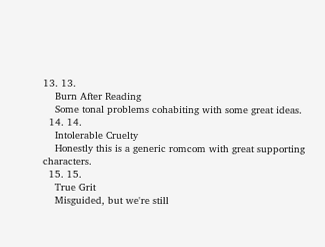13. 13.
    Burn After Reading
    Some tonal problems cohabiting with some great ideas.
  14. 14.
    Intolerable Cruelty
    Honestly this is a generic romcom with great supporting characters.
  15. 15.
    True Grit
    Misguided, but we're still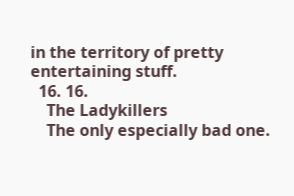in the territory of pretty entertaining stuff.
  16. 16.
    The Ladykillers
    The only especially bad one.